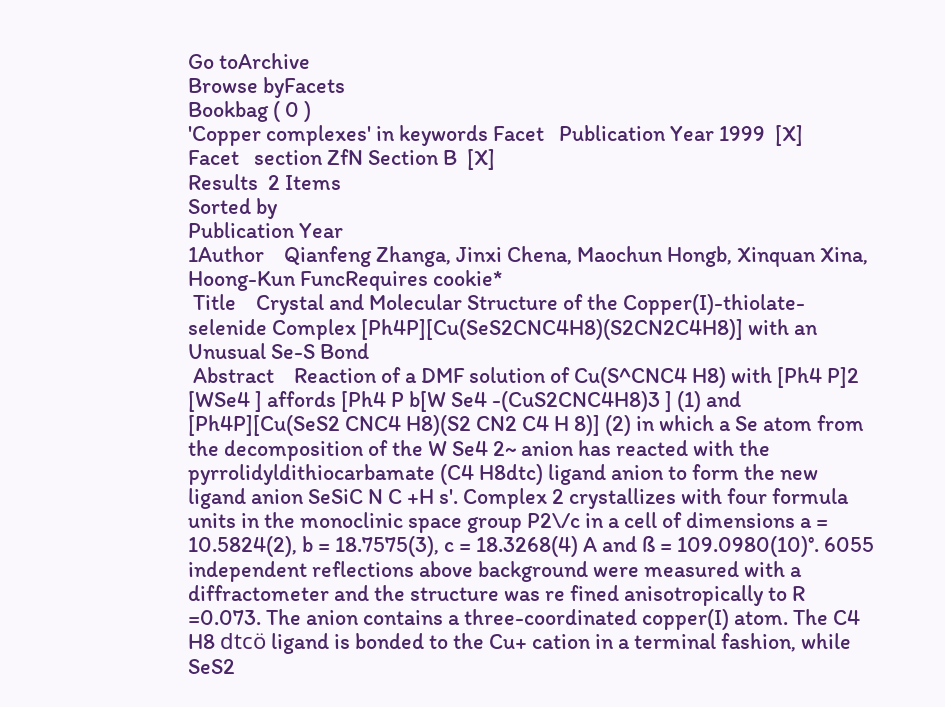Go toArchive
Browse byFacets
Bookbag ( 0 )
'Copper complexes' in keywords Facet   Publication Year 1999  [X]
Facet   section ZfN Section B  [X]
Results  2 Items
Sorted by
Publication Year
1Author    Qianfeng Zhanga, Jinxi Chena, Maochun Hongb, Xinquan Xina, Hoong-Kun FuncRequires cookie*
 Title    Crystal and Molecular Structure of the Copper(I)-thiolate-selenide Complex [Ph4P][Cu(SeS2CNC4H8)(S2CN2C4H8)] with an Unusual Se-S Bond
 Abstract    Reaction of a DMF solution of Cu(S^CNC4 H8) with [Ph4 P]2 [WSe4 ] affords [Ph4 P b[W Se4 -(CuS2CNC4H8)3 ] (1) and [Ph4P][Cu(SeS2 CNC4 H8)(S2 CN2 C4 H 8)] (2) in which a Se atom from the decomposition of the W Se4 2~ anion has reacted with the pyrrolidyldithiocarbamate (C4 H8dtc) ligand anion to form the new ligand anion SeSiC N C +H s'. Complex 2 crystallizes with four formula units in the monoclinic space group P2\/c in a cell of dimensions a = 10.5824(2), b = 18.7575(3), c = 18.3268(4) A and ß = 109.0980(10)°. 6055 independent reflections above background were measured with a diffractometer and the structure was re fined anisotropically to R =0.073. The anion contains a three-coordinated copper(I) atom. The C4 H8 dtcö ligand is bonded to the Cu+ cation in a terminal fashion, while SeS2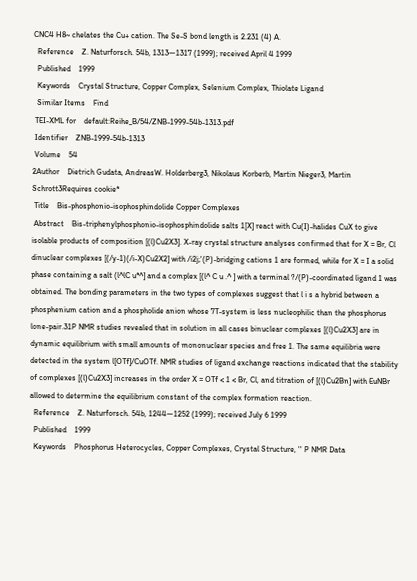CNC4 H8~ chelates the Cu+ cation. The Se-S bond length is 2.231 (4) A.
  Reference    Z. Naturforsch. 54b, 1313—1317 (1999); received April 4 1999
  Published    1999
  Keywords    Crystal Structure, Copper Complex, Selenium Complex, Thiolate Ligand
  Similar Items    Find
 TEI-XML for    default:Reihe_B/54/ZNB-1999-54b-1313.pdf
 Identifier    ZNB-1999-54b-1313
 Volume    54
2Author    Dietrich Gudata, AndreasW. Holderberg3, Nikolaus Korberb, Martin Nieger3, Martin Schrott3Requires cookie*
 Title    Bis-phosphonio-isophosphindolide Copper Complexes
 Abstract    Bis-triphenylphosphonio-isophosphindolide salts 1[X] react with Cu(I)-halides CuX to give isolable products of composition [(l)Cu2X3]. X-ray crystal structure analyses confirmed that for X = Br, Cl dinuclear complexes [(/y-1)(/i-X)Cu2X2] with /i2j;'(P)-bridging cations 1 are formed, while for X = I a solid phase containing a salt (l^lC u*^] and a complex [(l^ C u .^ ] with a terminal ?/(P)-coordinated ligand 1 was obtained. The bonding parameters in the two types of complexes suggest that l i s a hybrid between a phosphenium cation and a phospholide anion whose 7T-system is less nucleophilic than the phosphorus lone-pair.31P NMR studies revealed that in solution in all cases binuclear complexes [(l)Cu2X3] are in dynamic equilibrium with small amounts of mononuclear species and free 1. The same equilibria were detected in the system l[OTf]/CuOTf. NMR studies of ligand exchange reactions indicated that the stability of complexes [(l)Cu2X3] increases in the order X = OTf < 1 < Br, Cl, and titration of [(l)Cu2Bn] with EuNBr allowed to determine the equilibrium constant of the complex formation reaction.
  Reference    Z. Naturforsch. 54b, 1244—1252 (1999); received July 6 1999
  Published    1999
  Keywords    Phosphorus Heterocycles, Copper Complexes, Crystal Structure, '' P NMR Data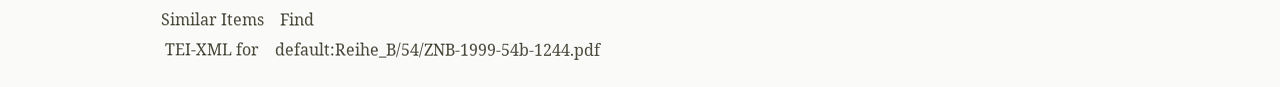Similar Items    Find
 TEI-XML for    default:Reihe_B/54/ZNB-1999-54b-1244.pdf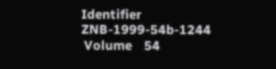Identifier    ZNB-1999-54b-1244
 Volume    54